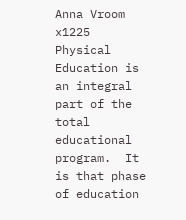Anna Vroom x1225
Physical Education is an integral part of the total educational program.  It is that phase of education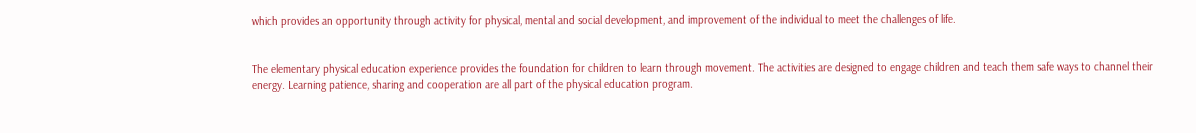which provides an opportunity through activity for physical, mental and social development, and improvement of the individual to meet the challenges of life.


The elementary physical education experience provides the foundation for children to learn through movement. The activities are designed to engage children and teach them safe ways to channel their energy. Learning patience, sharing and cooperation are all part of the physical education program.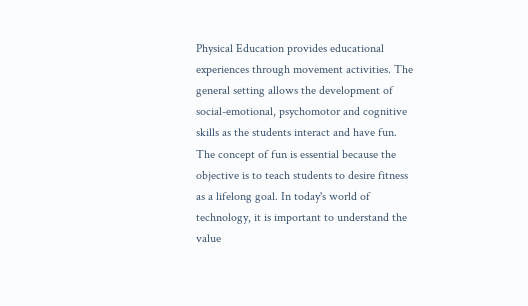Physical Education provides educational experiences through movement activities. The general setting allows the development of social-emotional, psychomotor and cognitive skills as the students interact and have fun. The concept of fun is essential because the objective is to teach students to desire fitness as a lifelong goal. In today's world of technology, it is important to understand the value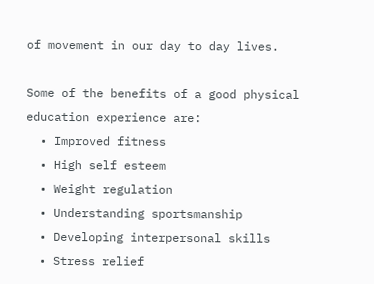of movement in our day to day lives.

Some of the benefits of a good physical education experience are:
  • Improved fitness
  • High self esteem
  • Weight regulation
  • Understanding sportsmanship
  • Developing interpersonal skills
  • Stress relief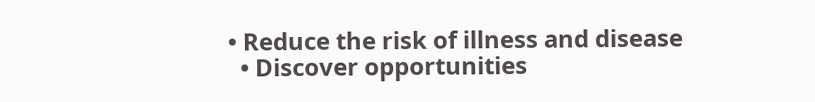• Reduce the risk of illness and disease
  • Discover opportunities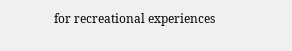for recreational experiences